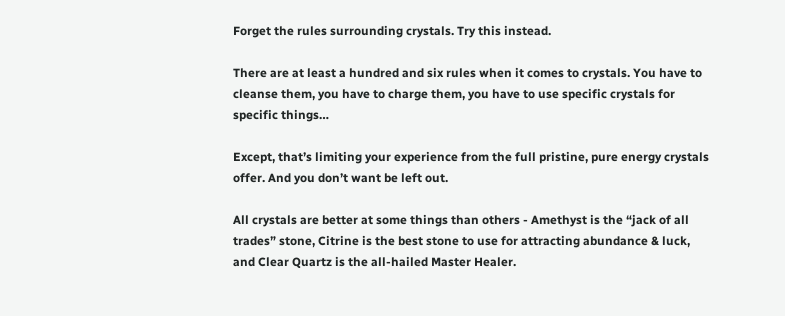Forget the rules surrounding crystals. Try this instead.

There are at least a hundred and six rules when it comes to crystals. You have to cleanse them, you have to charge them, you have to use specific crystals for specific things…

Except, that’s limiting your experience from the full pristine, pure energy crystals offer. And you don’t want be left out.

All crystals are better at some things than others - Amethyst is the “jack of all trades” stone, Citrine is the best stone to use for attracting abundance & luck, and Clear Quartz is the all-hailed Master Healer.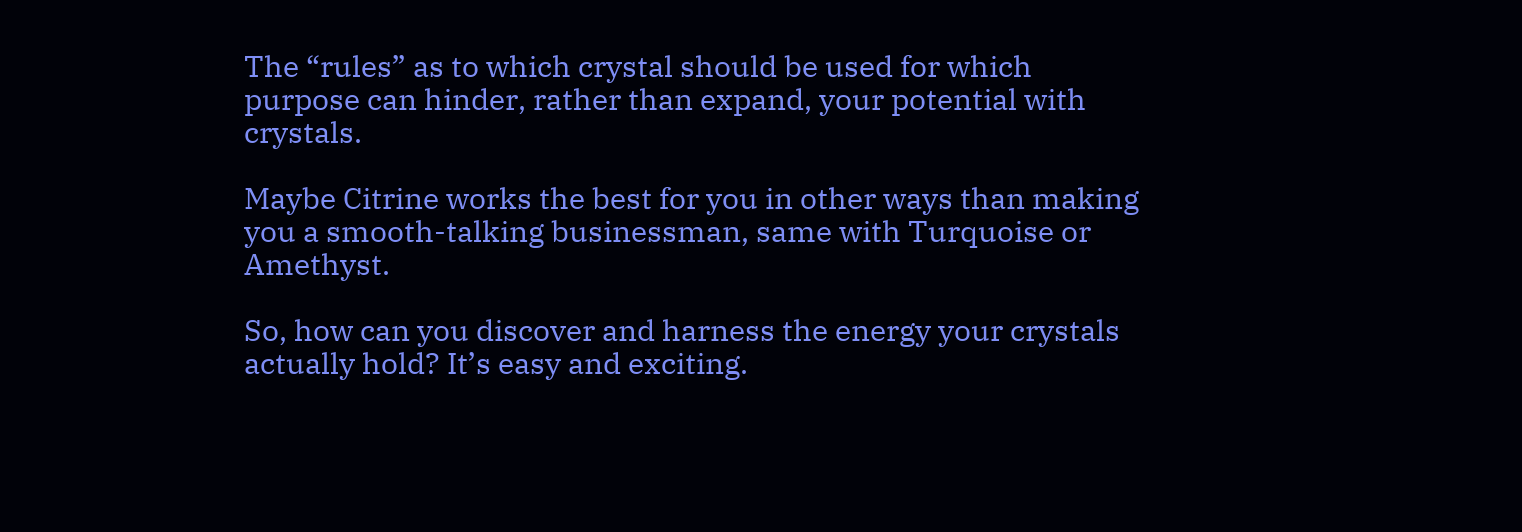The “rules” as to which crystal should be used for which purpose can hinder, rather than expand, your potential with crystals.

Maybe Citrine works the best for you in other ways than making you a smooth-talking businessman, same with Turquoise or Amethyst.

So, how can you discover and harness the energy your crystals actually hold? It’s easy and exciting.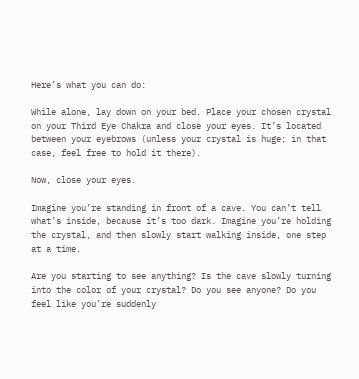Here’s what you can do:

While alone, lay down on your bed. Place your chosen crystal on your Third Eye Chakra and close your eyes. It’s located between your eyebrows (unless your crystal is huge; in that case, feel free to hold it there).

Now, close your eyes.

Imagine you’re standing in front of a cave. You can’t tell what’s inside, because it’s too dark. Imagine you’re holding the crystal, and then slowly start walking inside, one step at a time.

Are you starting to see anything? Is the cave slowly turning into the color of your crystal? Do you see anyone? Do you feel like you’re suddenly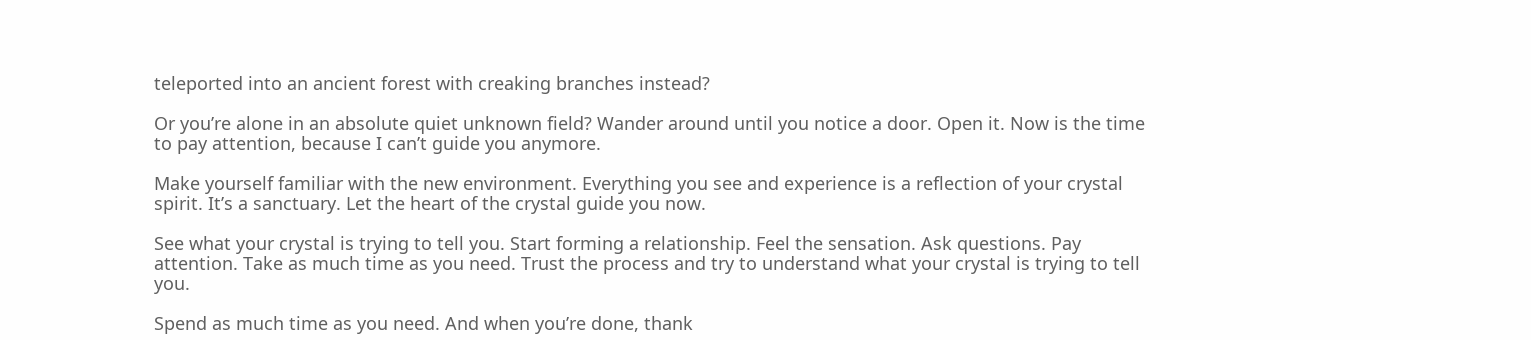teleported into an ancient forest with creaking branches instead?

Or you’re alone in an absolute quiet unknown field? Wander around until you notice a door. Open it. Now is the time to pay attention, because I can’t guide you anymore.

Make yourself familiar with the new environment. Everything you see and experience is a reflection of your crystal spirit. It’s a sanctuary. Let the heart of the crystal guide you now.

See what your crystal is trying to tell you. Start forming a relationship. Feel the sensation. Ask questions. Pay attention. Take as much time as you need. Trust the process and try to understand what your crystal is trying to tell you.

Spend as much time as you need. And when you’re done, thank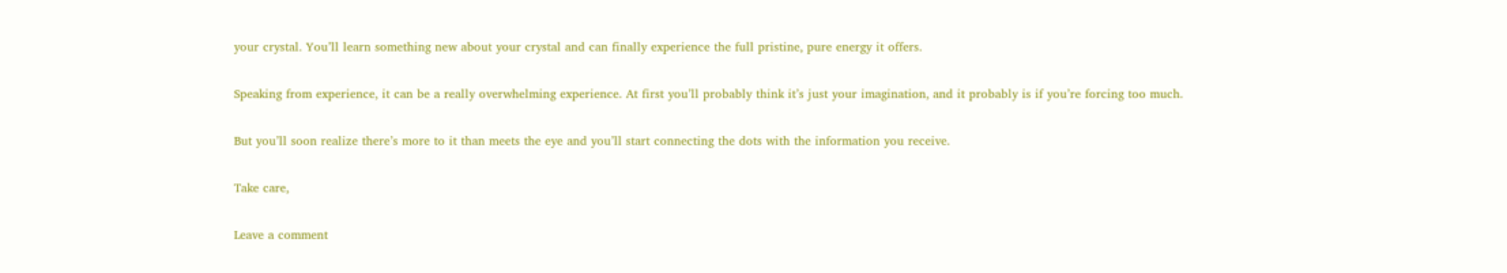your crystal. You’ll learn something new about your crystal and can finally experience the full pristine, pure energy it offers.

Speaking from experience, it can be a really overwhelming experience. At first you’ll probably think it’s just your imagination, and it probably is if you’re forcing too much.

But you’ll soon realize there’s more to it than meets the eye and you’ll start connecting the dots with the information you receive.

Take care,

Leave a comment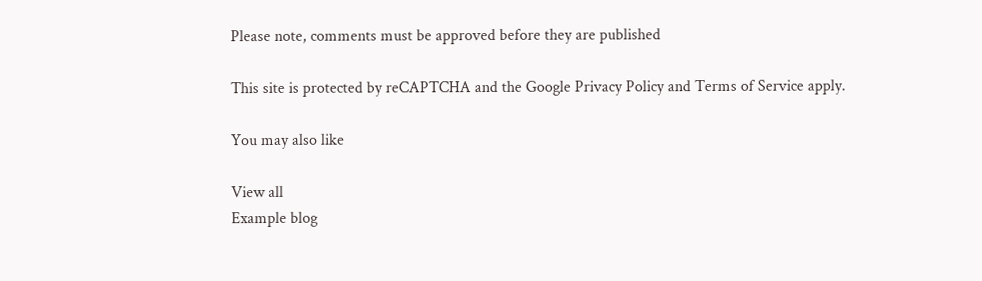Please note, comments must be approved before they are published

This site is protected by reCAPTCHA and the Google Privacy Policy and Terms of Service apply.

You may also like

View all
Example blog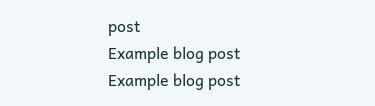post
Example blog post
Example blog post